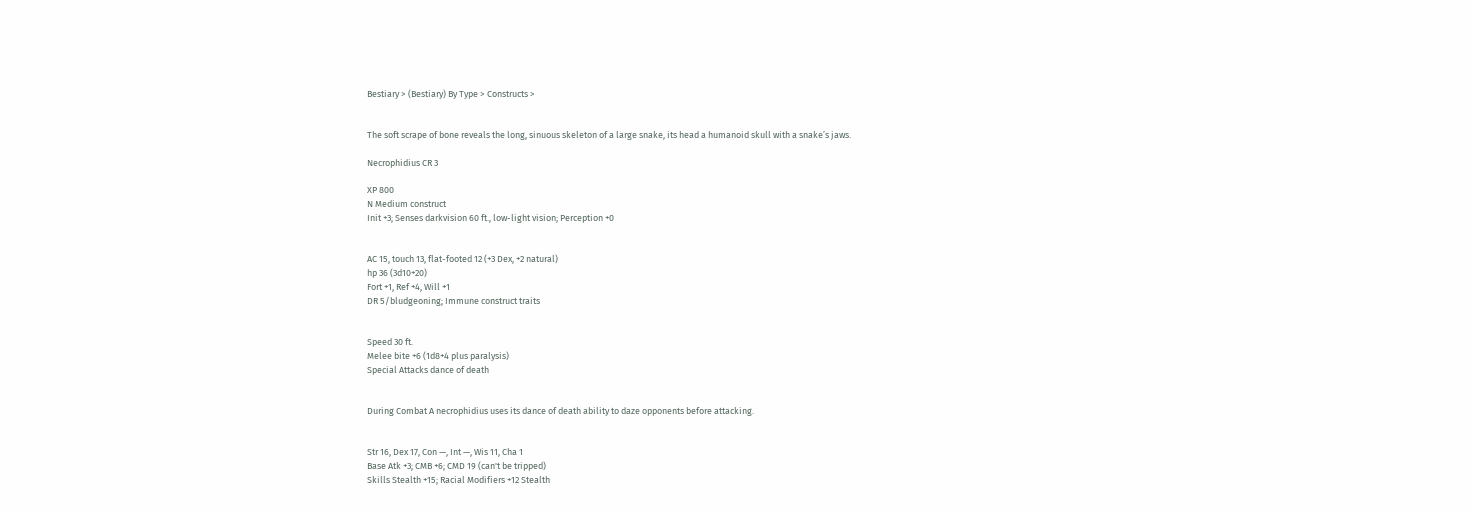Bestiary > (Bestiary) By Type > Constructs >


The soft scrape of bone reveals the long, sinuous skeleton of a large snake, its head a humanoid skull with a snake’s jaws.

Necrophidius CR 3

XP 800
N Medium construct
Init +3; Senses darkvision 60 ft., low-light vision; Perception +0


AC 15, touch 13, flat-footed 12 (+3 Dex, +2 natural)
hp 36 (3d10+20)
Fort +1, Ref +4, Will +1
DR 5/bludgeoning; Immune construct traits


Speed 30 ft.
Melee bite +6 (1d8+4 plus paralysis)
Special Attacks dance of death


During Combat A necrophidius uses its dance of death ability to daze opponents before attacking.


Str 16, Dex 17, Con —, Int —, Wis 11, Cha 1
Base Atk +3; CMB +6; CMD 19 (can't be tripped)
Skills Stealth +15; Racial Modifiers +12 Stealth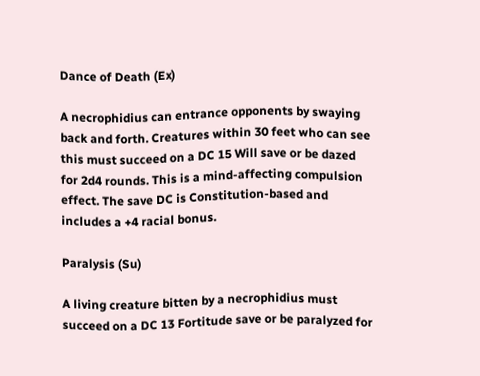Dance of Death (Ex)

A necrophidius can entrance opponents by swaying back and forth. Creatures within 30 feet who can see this must succeed on a DC 15 Will save or be dazed for 2d4 rounds. This is a mind-affecting compulsion effect. The save DC is Constitution-based and includes a +4 racial bonus.

Paralysis (Su)

A living creature bitten by a necrophidius must succeed on a DC 13 Fortitude save or be paralyzed for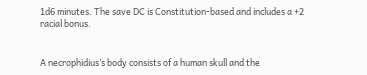1d6 minutes. The save DC is Constitution-based and includes a +2 racial bonus.


A necrophidius’s body consists of a human skull and the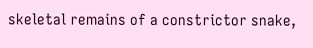skeletal remains of a constrictor snake,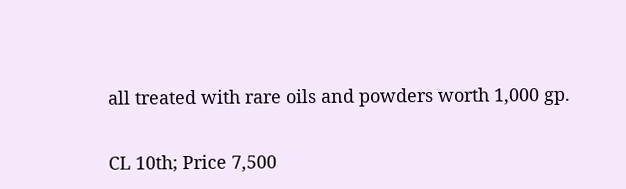all treated with rare oils and powders worth 1,000 gp.

CL 10th; Price 7,500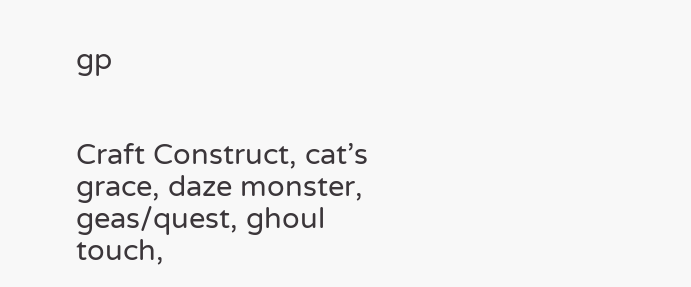gp


Craft Construct, cat’s grace, daze monster, geas/quest, ghoul touch,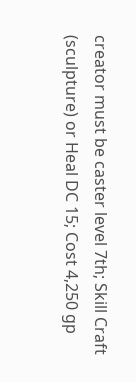creator must be caster level 7th; Skill Craft (sculpture) or Heal DC 15; Cost 4,250 gp